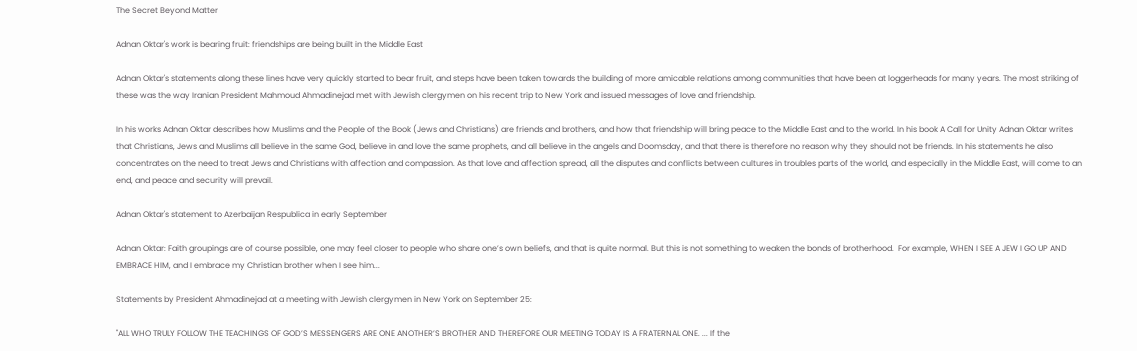The Secret Beyond Matter

Adnan Oktar's work is bearing fruit: friendships are being built in the Middle East

Adnan Oktar's statements along these lines have very quickly started to bear fruit, and steps have been taken towards the building of more amicable relations among communities that have been at loggerheads for many years. The most striking of these was the way Iranian President Mahmoud Ahmadinejad met with Jewish clergymen on his recent trip to New York and issued messages of love and friendship.

In his works Adnan Oktar describes how Muslims and the People of the Book (Jews and Christians) are friends and brothers, and how that friendship will bring peace to the Middle East and to the world. In his book A Call for Unity Adnan Oktar writes that Christians, Jews and Muslims all believe in the same God, believe in and love the same prophets, and all believe in the angels and Doomsday, and that there is therefore no reason why they should not be friends. In his statements he also concentrates on the need to treat Jews and Christians with affection and compassion. As that love and affection spread, all the disputes and conflicts between cultures in troubles parts of the world, and especially in the Middle East, will come to an end, and peace and security will prevail.

Adnan Oktar's statement to Azerbaijan Respublica in early September

Adnan Oktar: Faith groupings are of course possible, one may feel closer to people who share one’s own beliefs, and that is quite normal. But this is not something to weaken the bonds of brotherhood.  For example, WHEN I SEE A JEW I GO UP AND EMBRACE HIM, and I embrace my Christian brother when I see him...

Statements by President Ahmadinejad at a meeting with Jewish clergymen in New York on September 25:

"ALL WHO TRULY FOLLOW THE TEACHINGS OF GOD’S MESSENGERS ARE ONE ANOTHER’S BROTHER AND THEREFORE OUR MEETING TODAY IS A FRATERNAL ONE. ... If the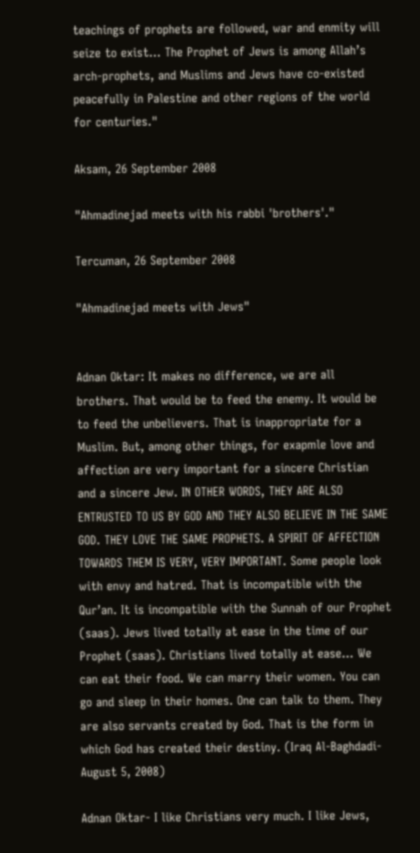teachings of prophets are followed, war and enmity will seize to exist... The Prophet of Jews is among Allah’s arch-prophets, and Muslims and Jews have co-existed peacefully in Palestine and other regions of the world for centuries."

Aksam, 26 September 2008

"Ahmadinejad meets with his rabbi 'brothers'."

Tercuman, 26 September 2008

"Ahmadinejad meets with Jews"


Adnan Oktar: It makes no difference, we are all brothers. That would be to feed the enemy. It would be to feed the unbelievers. That is inappropriate for a Muslim. But, among other things, for exapmle love and affection are very important for a sincere Christian and a sincere Jew. IN OTHER WORDS, THEY ARE ALSO ENTRUSTED TO US BY GOD AND THEY ALSO BELIEVE IN THE SAME GOD. THEY LOVE THE SAME PROPHETS. A SPIRIT OF AFFECTION TOWARDS THEM IS VERY, VERY IMPORTANT. Some people look with envy and hatred. That is incompatible with the Qur’an. It is incompatible with the Sunnah of our Prophet (saas). Jews lived totally at ease in the time of our Prophet (saas). Christians lived totally at ease... We can eat their food. We can marry their women. You can go and sleep in their homes. One can talk to them. They are also servants created by God. That is the form in which God has created their destiny. (Iraq Al-Baghdadi-August 5, 2008)

Adnan Oktar- I like Christians very much. I like Jews,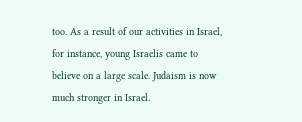too. As a result of our activities in Israel, for instance, young Israelis came to believe on a large scale. Judaism is now much stronger in Israel.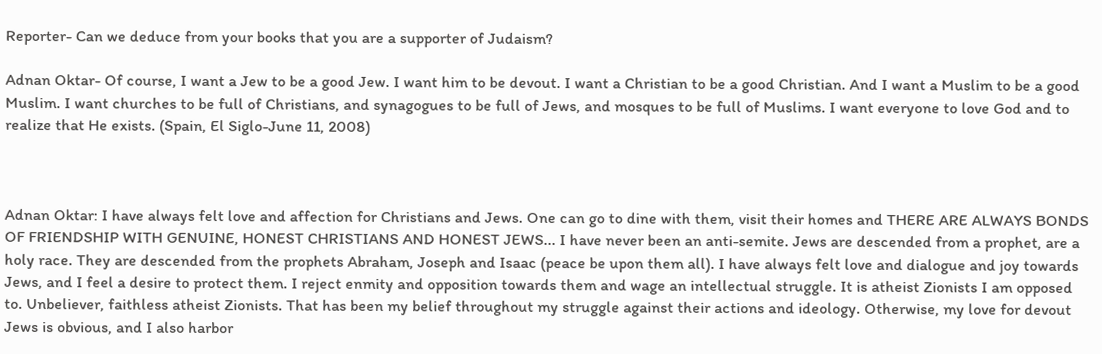Reporter- Can we deduce from your books that you are a supporter of Judaism?

Adnan Oktar- Of course, I want a Jew to be a good Jew. I want him to be devout. I want a Christian to be a good Christian. And I want a Muslim to be a good Muslim. I want churches to be full of Christians, and synagogues to be full of Jews, and mosques to be full of Muslims. I want everyone to love God and to realize that He exists. (Spain, El Siglo-June 11, 2008)



Adnan Oktar: I have always felt love and affection for Christians and Jews. One can go to dine with them, visit their homes and THERE ARE ALWAYS BONDS OF FRIENDSHIP WITH GENUINE, HONEST CHRISTIANS AND HONEST JEWS... I have never been an anti-semite. Jews are descended from a prophet, are a holy race. They are descended from the prophets Abraham, Joseph and Isaac (peace be upon them all). I have always felt love and dialogue and joy towards Jews, and I feel a desire to protect them. I reject enmity and opposition towards them and wage an intellectual struggle. It is atheist Zionists I am opposed to. Unbeliever, faithless atheist Zionists. That has been my belief throughout my struggle against their actions and ideology. Otherwise, my love for devout Jews is obvious, and I also harbor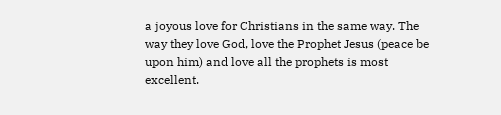a joyous love for Christians in the same way. The way they love God, love the Prophet Jesus (peace be upon him) and love all the prophets is most excellent.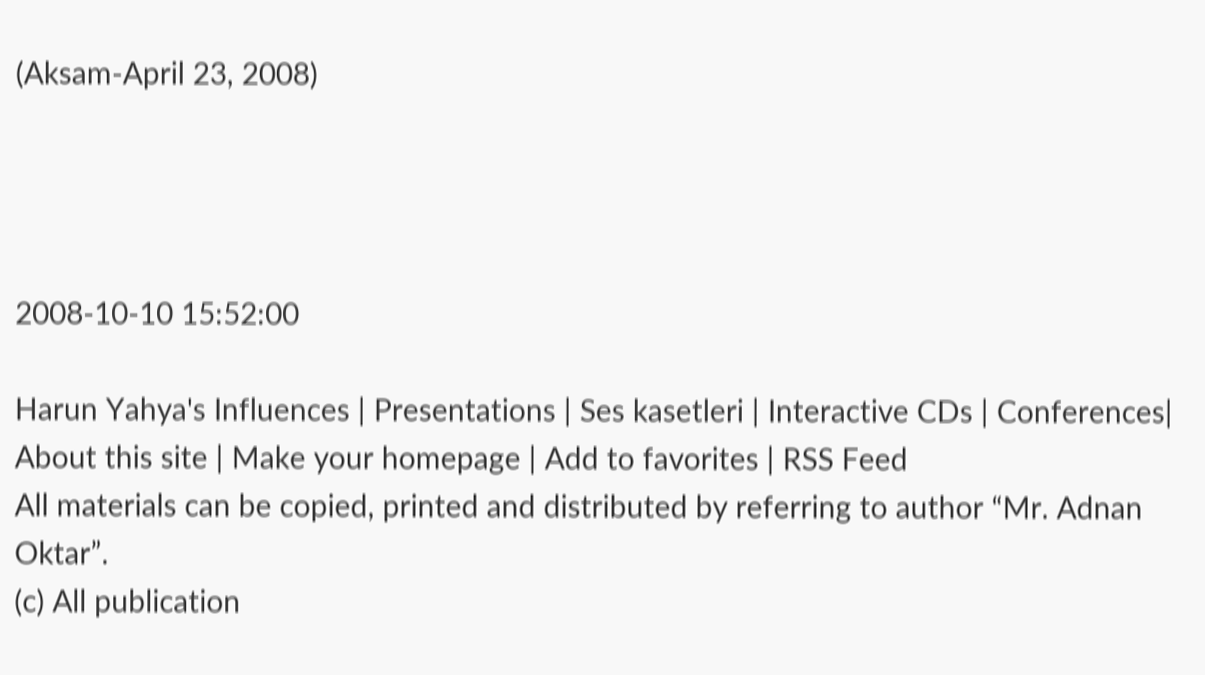(Aksam-April 23, 2008)




2008-10-10 15:52:00

Harun Yahya's Influences | Presentations | Ses kasetleri | Interactive CDs | Conferences| About this site | Make your homepage | Add to favorites | RSS Feed
All materials can be copied, printed and distributed by referring to author “Mr. Adnan Oktar”.
(c) All publication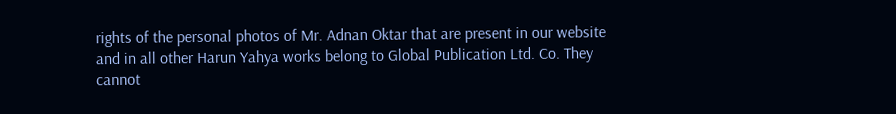rights of the personal photos of Mr. Adnan Oktar that are present in our website and in all other Harun Yahya works belong to Global Publication Ltd. Co. They cannot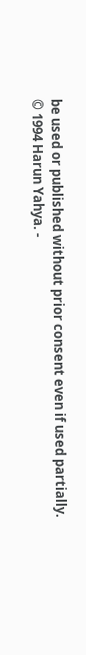be used or published without prior consent even if used partially.
© 1994 Harun Yahya. -